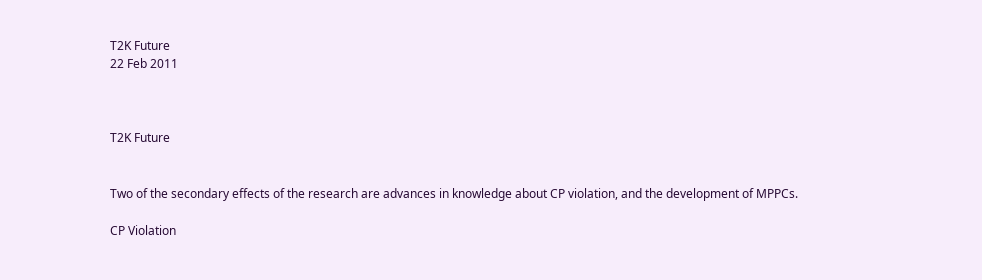T2K Future
22 Feb 2011



T2K Future


Two of the secondary effects of the research are advances in knowledge about CP violation, and the development of MPPCs.

CP Violation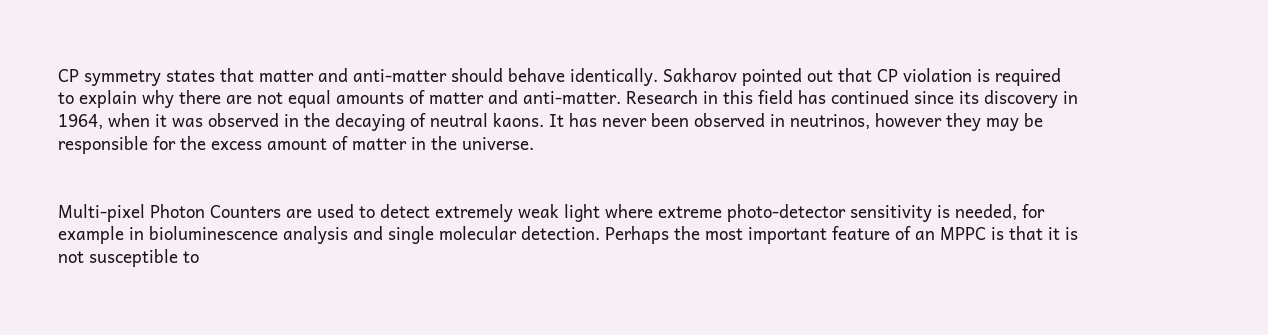CP symmetry states that matter and anti-matter should behave identically. Sakharov pointed out that CP violation is required to explain why there are not equal amounts of matter and anti-matter. Research in this field has continued since its discovery in 1964, when it was observed in the decaying of neutral kaons. It has never been observed in neutrinos, however they may be responsible for the excess amount of matter in the universe.


Multi-pixel Photon Counters are used to detect extremely weak light where extreme photo-detector sensitivity is needed, for example in bioluminescence analysis and single molecular detection. Perhaps the most important feature of an MPPC is that it is not susceptible to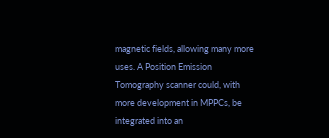magnetic fields, allowing many more uses. A Position Emission Tomography scanner could, with more development in MPPCs, be integrated into an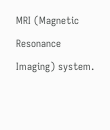MRI (Magnetic Resonance Imaging) system.